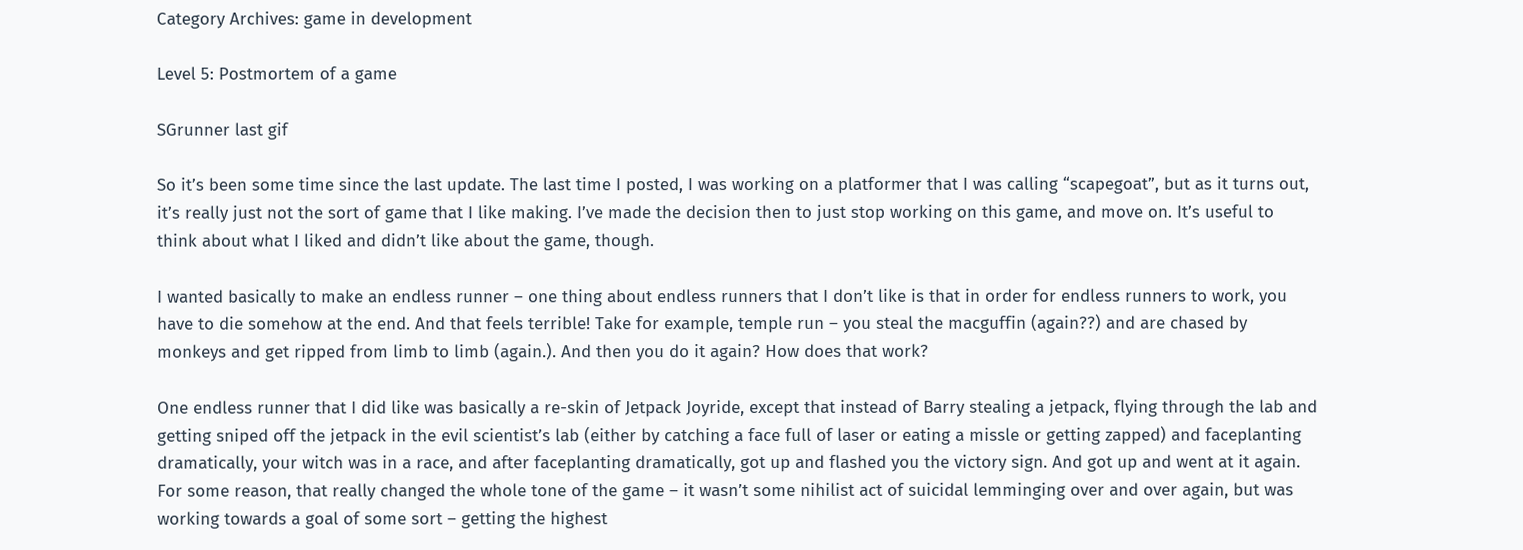Category Archives: game in development

Level 5: Postmortem of a game

SGrunner last gif

So it’s been some time since the last update. The last time I posted, I was working on a platformer that I was calling “scapegoat”, but as it turns out, it’s really just not the sort of game that I like making. I’ve made the decision then to just stop working on this game, and move on. It’s useful to think about what I liked and didn’t like about the game, though.

I wanted basically to make an endless runner – one thing about endless runners that I don’t like is that in order for endless runners to work, you have to die somehow at the end. And that feels terrible! Take for example, temple run – you steal the macguffin (again??) and are chased by monkeys and get ripped from limb to limb (again.). And then you do it again? How does that work?

One endless runner that I did like was basically a re-skin of Jetpack Joyride, except that instead of Barry stealing a jetpack, flying through the lab and getting sniped off the jetpack in the evil scientist’s lab (either by catching a face full of laser or eating a missle or getting zapped) and faceplanting dramatically, your witch was in a race, and after faceplanting dramatically, got up and flashed you the victory sign. And got up and went at it again. For some reason, that really changed the whole tone of the game – it wasn’t some nihilist act of suicidal lemminging over and over again, but was working towards a goal of some sort – getting the highest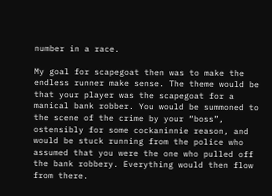number in a race.

My goal for scapegoat then was to make the endless runner make sense. The theme would be that your player was the scapegoat for a manical bank robber. You would be summoned to the scene of the crime by your “boss”, ostensibly for some cockaninnie reason, and would be stuck running from the police who assumed that you were the one who pulled off the bank robbery. Everything would then flow from there.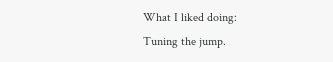What I liked doing:
Tuning the jump.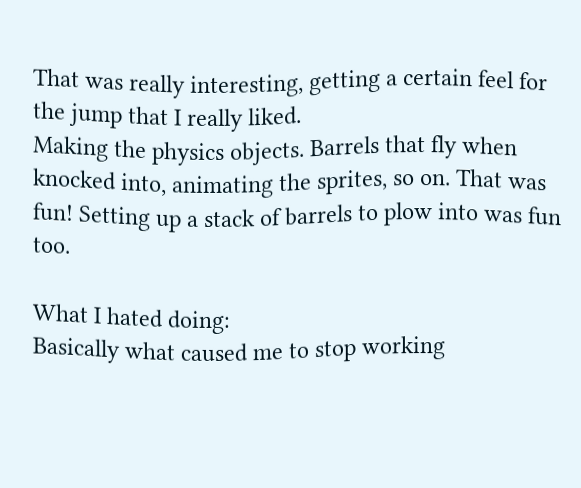That was really interesting, getting a certain feel for the jump that I really liked.
Making the physics objects. Barrels that fly when knocked into, animating the sprites, so on. That was fun! Setting up a stack of barrels to plow into was fun too.

What I hated doing:
Basically what caused me to stop working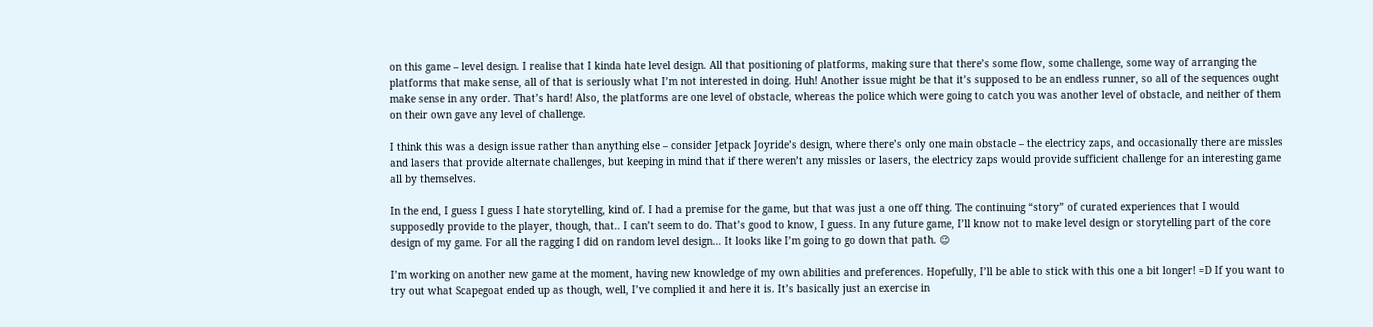on this game – level design. I realise that I kinda hate level design. All that positioning of platforms, making sure that there’s some flow, some challenge, some way of arranging the platforms that make sense, all of that is seriously what I’m not interested in doing. Huh! Another issue might be that it’s supposed to be an endless runner, so all of the sequences ought make sense in any order. That’s hard! Also, the platforms are one level of obstacle, whereas the police which were going to catch you was another level of obstacle, and neither of them on their own gave any level of challenge.

I think this was a design issue rather than anything else – consider Jetpack Joyride’s design, where there’s only one main obstacle – the electricy zaps, and occasionally there are missles and lasers that provide alternate challenges, but keeping in mind that if there weren’t any missles or lasers, the electricy zaps would provide sufficient challenge for an interesting game all by themselves.

In the end, I guess I guess I hate storytelling, kind of. I had a premise for the game, but that was just a one off thing. The continuing “story” of curated experiences that I would supposedly provide to the player, though, that.. I can’t seem to do. That’s good to know, I guess. In any future game, I’ll know not to make level design or storytelling part of the core design of my game. For all the ragging I did on random level design… It looks like I’m going to go down that path. 😉

I’m working on another new game at the moment, having new knowledge of my own abilities and preferences. Hopefully, I’ll be able to stick with this one a bit longer! =D If you want to try out what Scapegoat ended up as though, well, I’ve complied it and here it is. It’s basically just an exercise in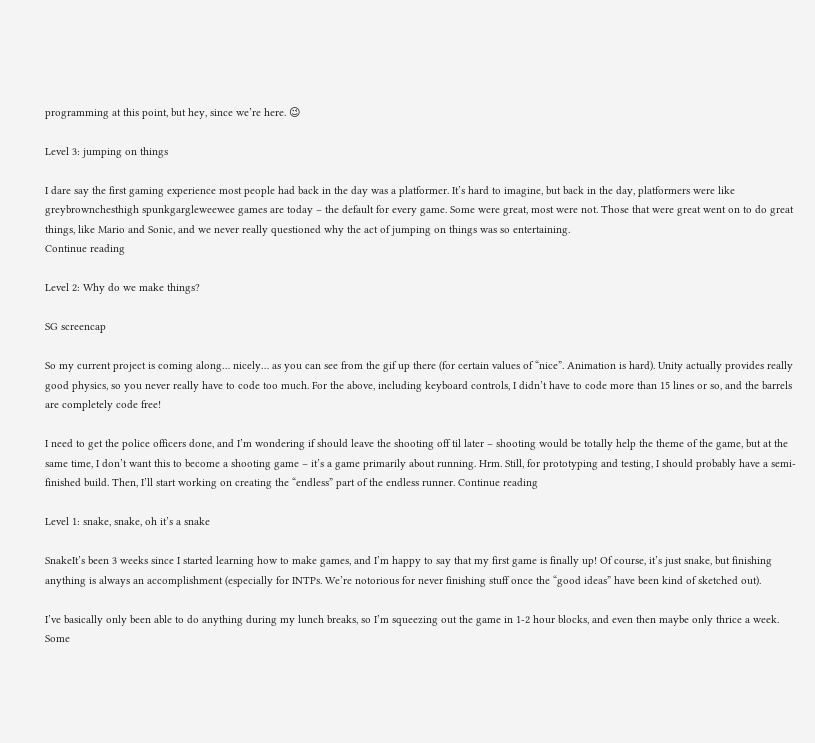programming at this point, but hey, since we’re here. 😉

Level 3: jumping on things

I dare say the first gaming experience most people had back in the day was a platformer. It’s hard to imagine, but back in the day, platformers were like greybrownchesthigh spunkgargleweewee games are today – the default for every game. Some were great, most were not. Those that were great went on to do great things, like Mario and Sonic, and we never really questioned why the act of jumping on things was so entertaining.
Continue reading

Level 2: Why do we make things?

SG screencap

So my current project is coming along… nicely… as you can see from the gif up there (for certain values of “nice”. Animation is hard). Unity actually provides really good physics, so you never really have to code too much. For the above, including keyboard controls, I didn’t have to code more than 15 lines or so, and the barrels are completely code free!

I need to get the police officers done, and I’m wondering if should leave the shooting off til later – shooting would be totally help the theme of the game, but at the same time, I don’t want this to become a shooting game – it’s a game primarily about running. Hrm. Still, for prototyping and testing, I should probably have a semi-finished build. Then, I’ll start working on creating the “endless” part of the endless runner. Continue reading

Level 1: snake, snake, oh it’s a snake

SnakeIt’s been 3 weeks since I started learning how to make games, and I’m happy to say that my first game is finally up! Of course, it’s just snake, but finishing anything is always an accomplishment (especially for INTPs. We’re notorious for never finishing stuff once the “good ideas” have been kind of sketched out).

I’ve basically only been able to do anything during my lunch breaks, so I’m squeezing out the game in 1-2 hour blocks, and even then maybe only thrice a week. Some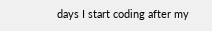days I start coding after my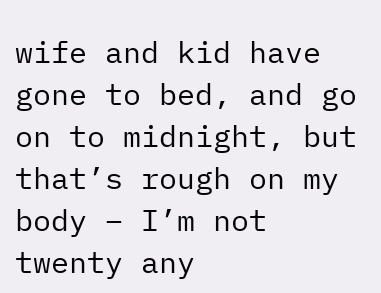wife and kid have gone to bed, and go on to midnight, but that’s rough on my body – I’m not twenty any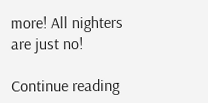more! All nighters are just no!

Continue reading